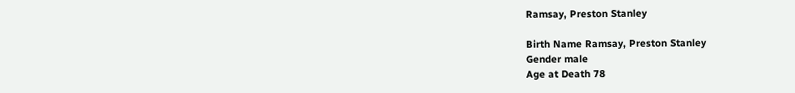Ramsay, Preston Stanley

Birth Name Ramsay, Preston Stanley
Gender male
Age at Death 78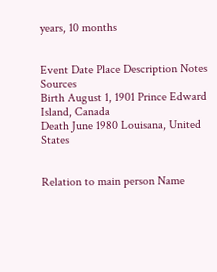years, 10 months


Event Date Place Description Notes Sources
Birth August 1, 1901 Prince Edward Island, Canada
Death June 1980 Louisana, United States


Relation to main person Name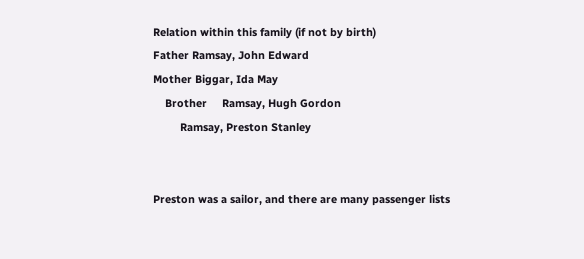Relation within this family (if not by birth)
Father Ramsay, John Edward
Mother Biggar, Ida May
    Brother     Ramsay, Hugh Gordon
         Ramsay, Preston Stanley


Preston was a sailor, and there are many passenger lists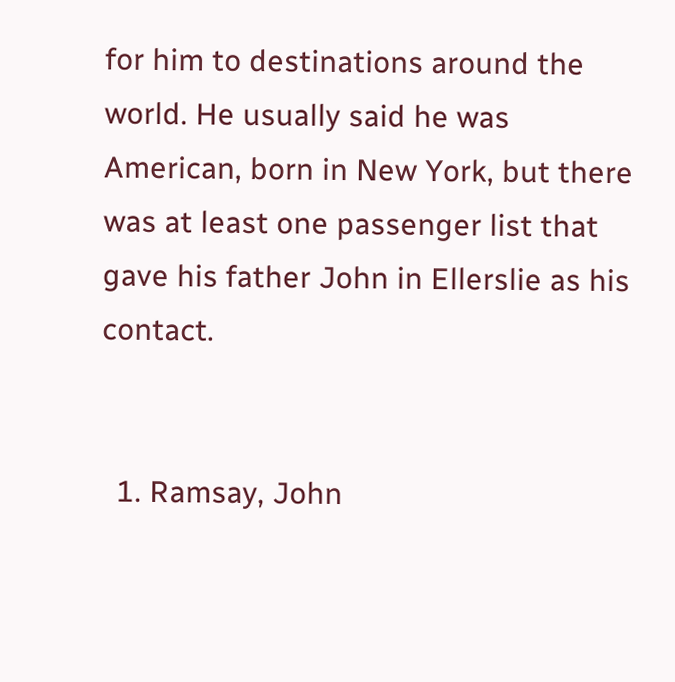for him to destinations around the world. He usually said he was American, born in New York, but there was at least one passenger list that gave his father John in Ellerslie as his contact.


  1. Ramsay, John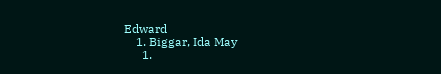Edward
    1. Biggar, Ida May
      1.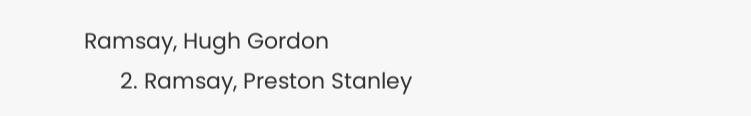Ramsay, Hugh Gordon
      2. Ramsay, Preston Stanley